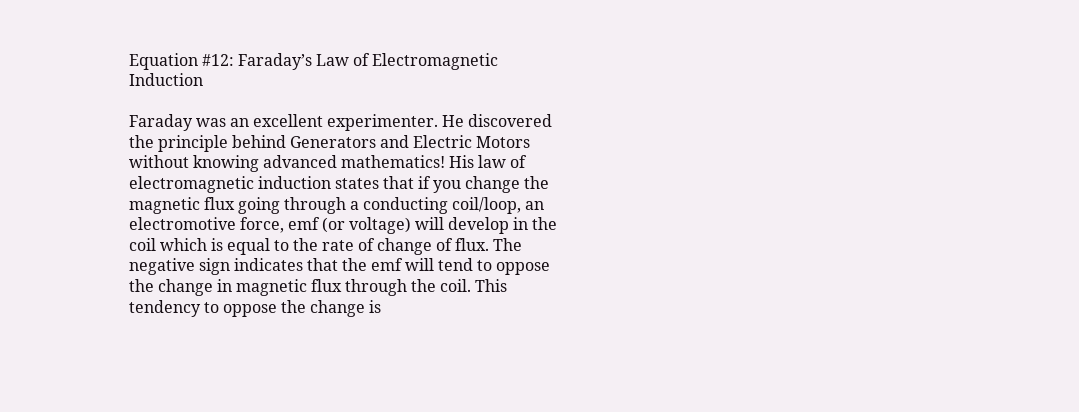Equation #12: Faraday’s Law of Electromagnetic Induction

Faraday was an excellent experimenter. He discovered the principle behind Generators and Electric Motors without knowing advanced mathematics! His law of electromagnetic induction states that if you change the magnetic flux going through a conducting coil/loop, an electromotive force, emf (or voltage) will develop in the coil which is equal to the rate of change of flux. The negative sign indicates that the emf will tend to oppose the change in magnetic flux through the coil. This tendency to oppose the change is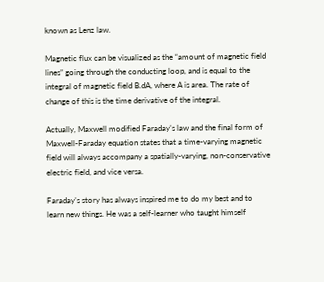known as Lenz law.

Magnetic flux can be visualized as the “amount of magnetic field lines” going through the conducting loop, and is equal to the integral of magnetic field B.dA, where A is area. The rate of change of this is the time derivative of the integral.

Actually, Maxwell modified Faraday’s law and the final form of Maxwell-Faraday equation states that a time-varying magnetic field will always accompany a spatially-varying, non-conservative electric field, and vice versa.

Faraday’s story has always inspired me to do my best and to learn new things. He was a self-learner who taught himself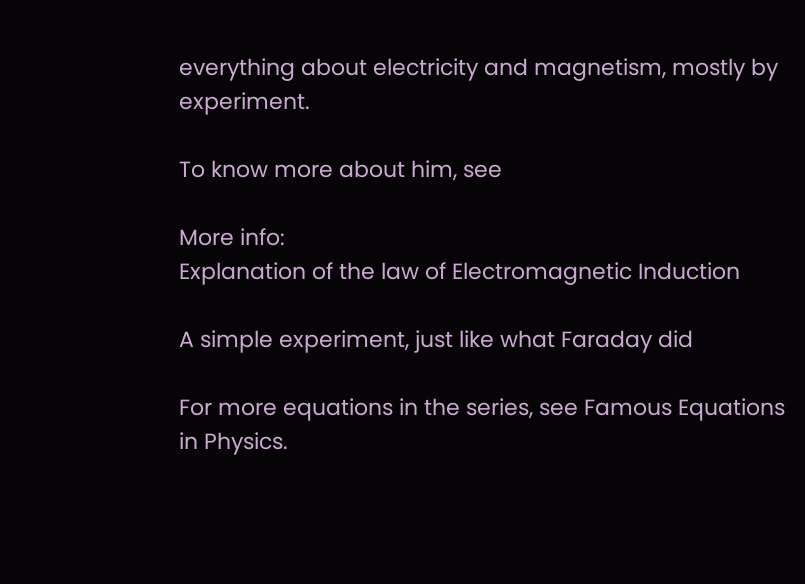everything about electricity and magnetism, mostly by experiment.

To know more about him, see

More info:
Explanation of the law of Electromagnetic Induction

A simple experiment, just like what Faraday did

For more equations in the series, see Famous Equations in Physics.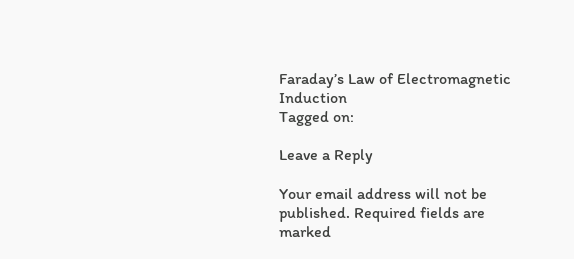Faraday’s Law of Electromagnetic Induction
Tagged on:

Leave a Reply

Your email address will not be published. Required fields are marked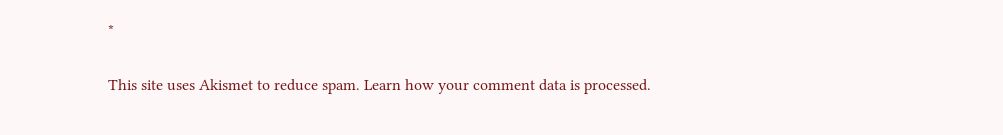*

This site uses Akismet to reduce spam. Learn how your comment data is processed.